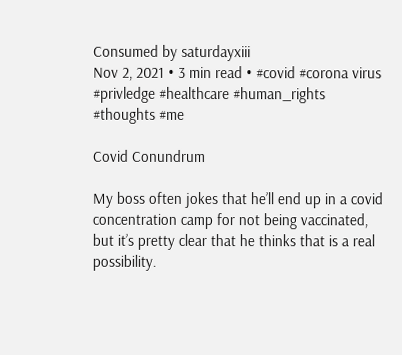Consumed by saturdayxiii
Nov 2, 2021 • 3 min read • #covid #corona virus #privledge #healthcare #human_rights #thoughts #me

Covid Conundrum

My boss often jokes that he’ll end up in a covid concentration camp for not being vaccinated, but it’s pretty clear that he thinks that is a real possibility.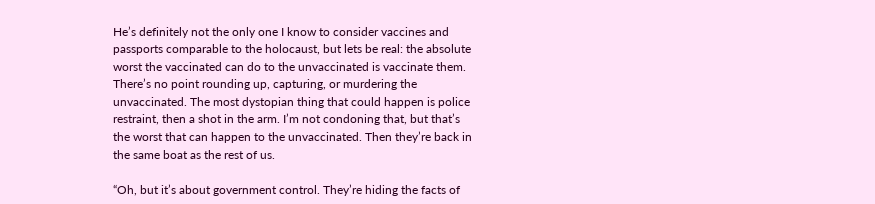He’s definitely not the only one I know to consider vaccines and passports comparable to the holocaust, but lets be real: the absolute worst the vaccinated can do to the unvaccinated is vaccinate them. There’s no point rounding up, capturing, or murdering the unvaccinated. The most dystopian thing that could happen is police restraint, then a shot in the arm. I’m not condoning that, but that’s the worst that can happen to the unvaccinated. Then they’re back in the same boat as the rest of us.

“Oh, but it’s about government control. They’re hiding the facts of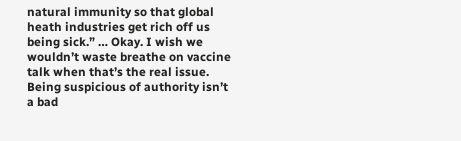natural immunity so that global heath industries get rich off us being sick.” … Okay. I wish we wouldn’t waste breathe on vaccine talk when that’s the real issue. Being suspicious of authority isn’t a bad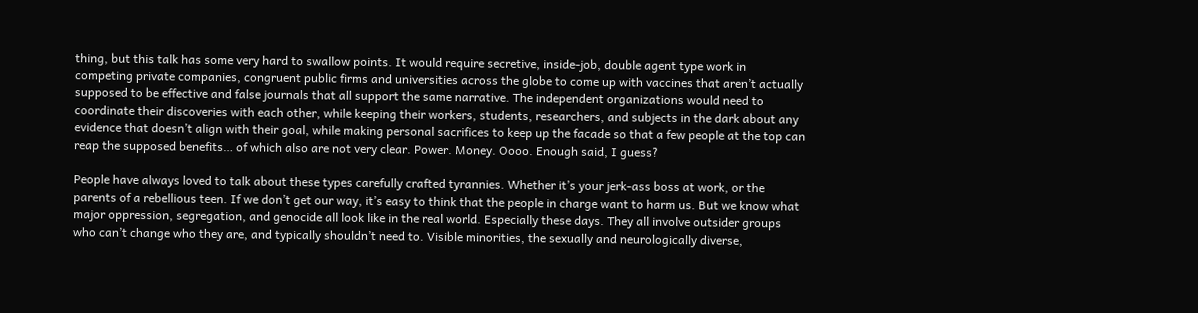thing, but this talk has some very hard to swallow points. It would require secretive, inside-job, double agent type work in competing private companies, congruent public firms and universities across the globe to come up with vaccines that aren’t actually supposed to be effective and false journals that all support the same narrative. The independent organizations would need to coordinate their discoveries with each other, while keeping their workers, students, researchers, and subjects in the dark about any evidence that doesn’t align with their goal, while making personal sacrifices to keep up the facade so that a few people at the top can reap the supposed benefits… of which also are not very clear. Power. Money. Oooo. Enough said, I guess?

People have always loved to talk about these types carefully crafted tyrannies. Whether it’s your jerk-ass boss at work, or the parents of a rebellious teen. If we don’t get our way, it’s easy to think that the people in charge want to harm us. But we know what major oppression, segregation, and genocide all look like in the real world. Especially these days. They all involve outsider groups who can’t change who they are, and typically shouldn’t need to. Visible minorities, the sexually and neurologically diverse,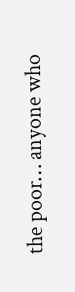the poor… anyone who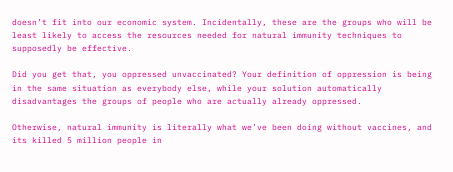doesn’t fit into our economic system. Incidentally, these are the groups who will be least likely to access the resources needed for natural immunity techniques to supposedly be effective.

Did you get that, you oppressed unvaccinated? Your definition of oppression is being in the same situation as everybody else, while your solution automatically disadvantages the groups of people who are actually already oppressed.

Otherwise, natural immunity is literally what we’ve been doing without vaccines, and its killed 5 million people in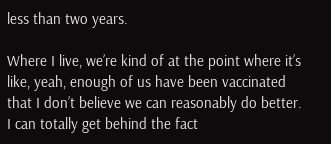less than two years.

Where I live, we’re kind of at the point where it’s like, yeah, enough of us have been vaccinated that I don’t believe we can reasonably do better. I can totally get behind the fact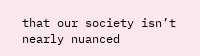that our society isn’t nearly nuanced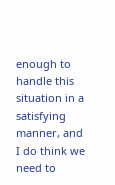enough to handle this situation in a satisfying manner, and I do think we need to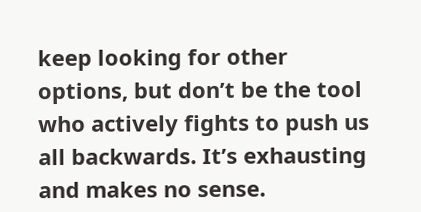keep looking for other options, but don’t be the tool who actively fights to push us all backwards. It’s exhausting and makes no sense.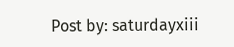Post by: saturdayxiii